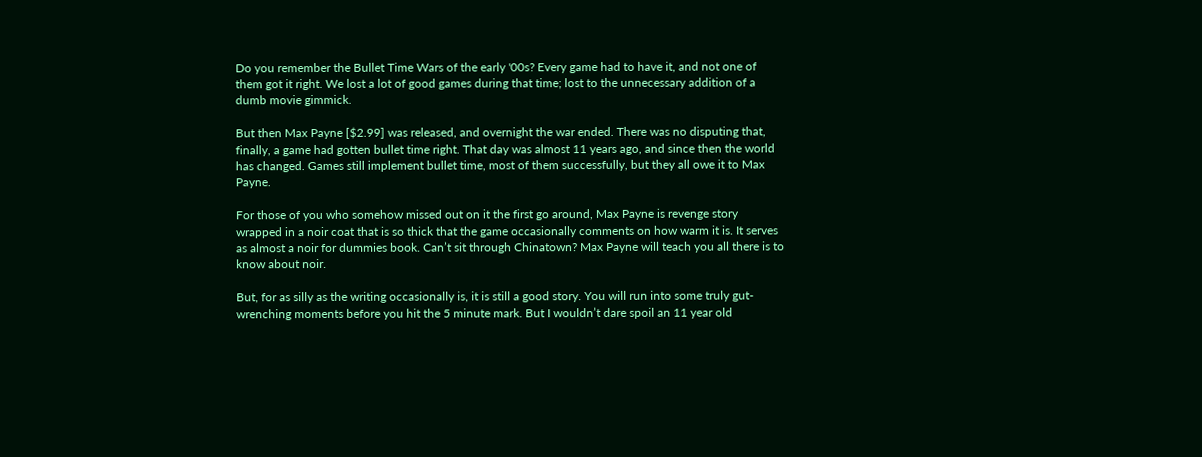Do you remember the Bullet Time Wars of the early '00s? Every game had to have it, and not one of them got it right. We lost a lot of good games during that time; lost to the unnecessary addition of a dumb movie gimmick.

But then Max Payne [$2.99] was released, and overnight the war ended. There was no disputing that, finally, a game had gotten bullet time right. That day was almost 11 years ago, and since then the world has changed. Games still implement bullet time, most of them successfully, but they all owe it to Max Payne.

For those of you who somehow missed out on it the first go around, Max Payne is revenge story wrapped in a noir coat that is so thick that the game occasionally comments on how warm it is. It serves as almost a noir for dummies book. Can’t sit through Chinatown? Max Payne will teach you all there is to know about noir.

But, for as silly as the writing occasionally is, it is still a good story. You will run into some truly gut-wrenching moments before you hit the 5 minute mark. But I wouldn’t dare spoil an 11 year old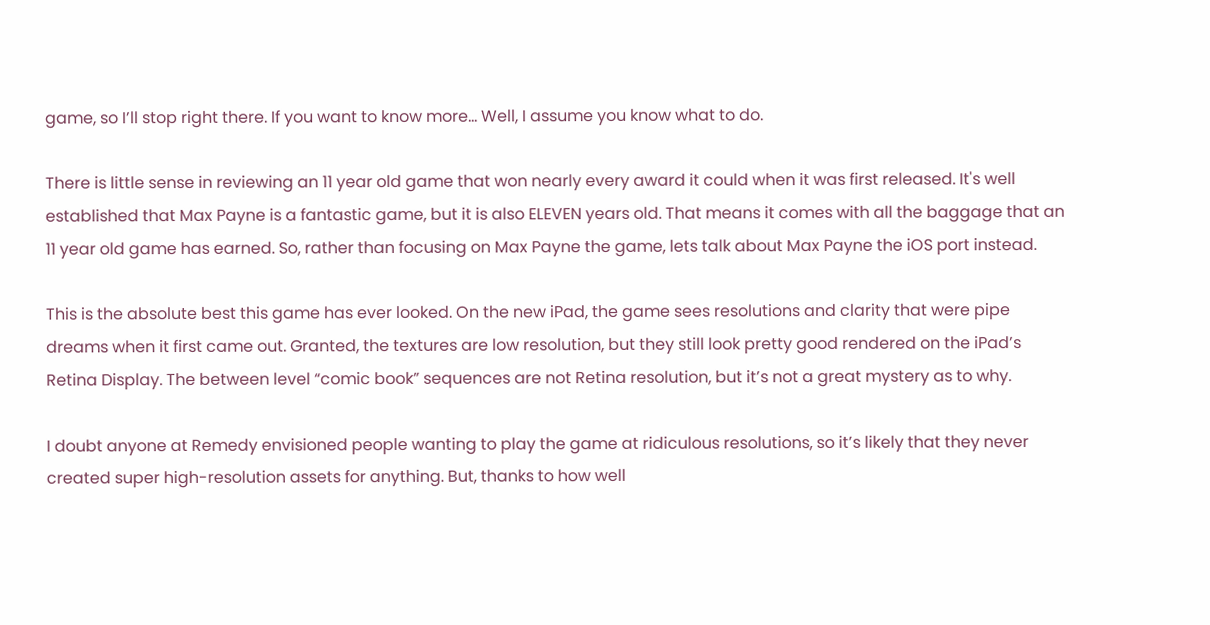game, so I’ll stop right there. If you want to know more… Well, I assume you know what to do.

There is little sense in reviewing an 11 year old game that won nearly every award it could when it was first released. It's well established that Max Payne is a fantastic game, but it is also ELEVEN years old. That means it comes with all the baggage that an 11 year old game has earned. So, rather than focusing on Max Payne the game, lets talk about Max Payne the iOS port instead.

This is the absolute best this game has ever looked. On the new iPad, the game sees resolutions and clarity that were pipe dreams when it first came out. Granted, the textures are low resolution, but they still look pretty good rendered on the iPad’s Retina Display. The between level “comic book” sequences are not Retina resolution, but it’s not a great mystery as to why.

I doubt anyone at Remedy envisioned people wanting to play the game at ridiculous resolutions, so it’s likely that they never created super high-resolution assets for anything. But, thanks to how well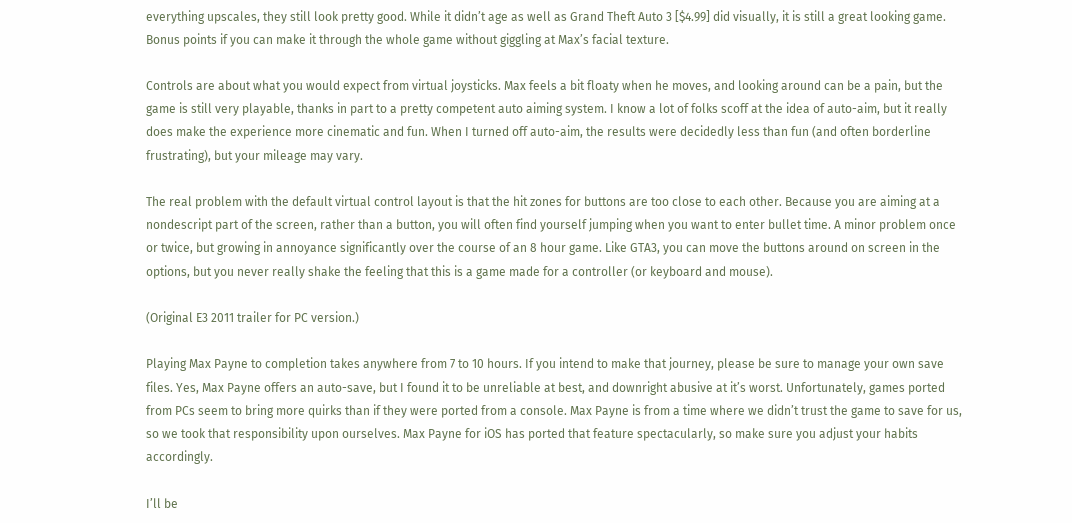everything upscales, they still look pretty good. While it didn’t age as well as Grand Theft Auto 3 [$4.99] did visually, it is still a great looking game. Bonus points if you can make it through the whole game without giggling at Max’s facial texture.

Controls are about what you would expect from virtual joysticks. Max feels a bit floaty when he moves, and looking around can be a pain, but the game is still very playable, thanks in part to a pretty competent auto aiming system. I know a lot of folks scoff at the idea of auto-aim, but it really does make the experience more cinematic and fun. When I turned off auto-aim, the results were decidedly less than fun (and often borderline frustrating), but your mileage may vary.

The real problem with the default virtual control layout is that the hit zones for buttons are too close to each other. Because you are aiming at a nondescript part of the screen, rather than a button, you will often find yourself jumping when you want to enter bullet time. A minor problem once or twice, but growing in annoyance significantly over the course of an 8 hour game. Like GTA3, you can move the buttons around on screen in the options, but you never really shake the feeling that this is a game made for a controller (or keyboard and mouse).

(Original E3 2011 trailer for PC version.)

Playing Max Payne to completion takes anywhere from 7 to 10 hours. If you intend to make that journey, please be sure to manage your own save files. Yes, Max Payne offers an auto-save, but I found it to be unreliable at best, and downright abusive at it’s worst. Unfortunately, games ported from PCs seem to bring more quirks than if they were ported from a console. Max Payne is from a time where we didn’t trust the game to save for us, so we took that responsibility upon ourselves. Max Payne for iOS has ported that feature spectacularly, so make sure you adjust your habits accordingly.

I’ll be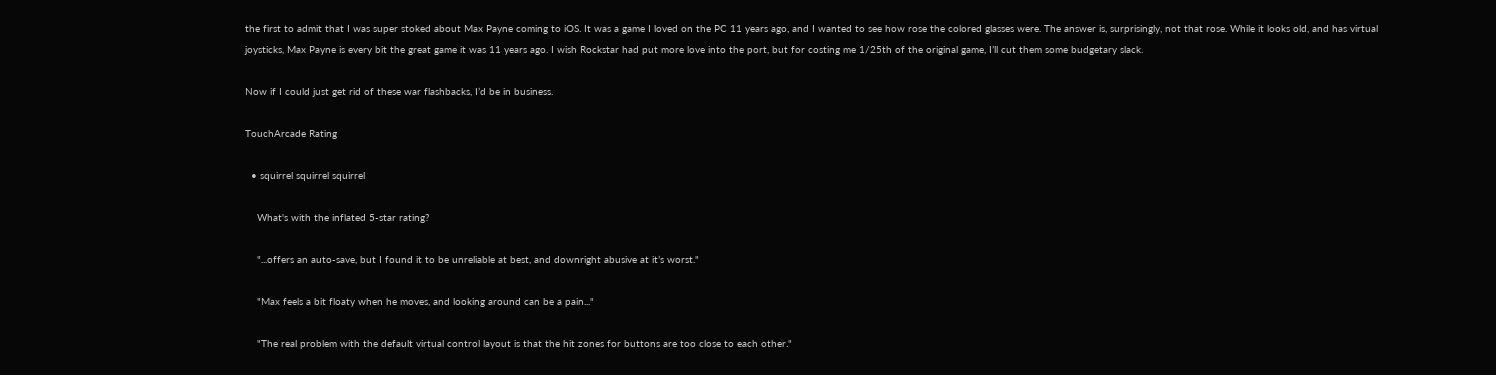the first to admit that I was super stoked about Max Payne coming to iOS. It was a game I loved on the PC 11 years ago, and I wanted to see how rose the colored glasses were. The answer is, surprisingly, not that rose. While it looks old, and has virtual joysticks, Max Payne is every bit the great game it was 11 years ago. I wish Rockstar had put more love into the port, but for costing me 1/25th of the original game, I’ll cut them some budgetary slack.

Now if I could just get rid of these war flashbacks, I’d be in business.

TouchArcade Rating

  • squirrel squirrel squirrel

    What's with the inflated 5-star rating?

    "...offers an auto-save, but I found it to be unreliable at best, and downright abusive at it’s worst."

    "Max feels a bit floaty when he moves, and looking around can be a pain..."

    "The real problem with the default virtual control layout is that the hit zones for buttons are too close to each other."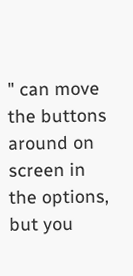" can move the buttons around on screen in the options, but you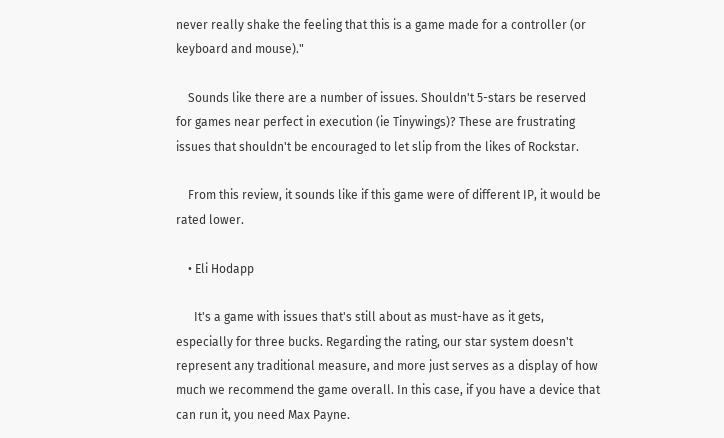never really shake the feeling that this is a game made for a controller (or keyboard and mouse)."

    Sounds like there are a number of issues. Shouldn't 5-stars be reserved for games near perfect in execution (ie Tinywings)? These are frustrating issues that shouldn't be encouraged to let slip from the likes of Rockstar.

    From this review, it sounds like if this game were of different IP, it would be rated lower.

    • Eli Hodapp

      It's a game with issues that's still about as must-have as it gets, especially for three bucks. Regarding the rating, our star system doesn't represent any traditional measure, and more just serves as a display of how much we recommend the game overall. In this case, if you have a device that can run it, you need Max Payne.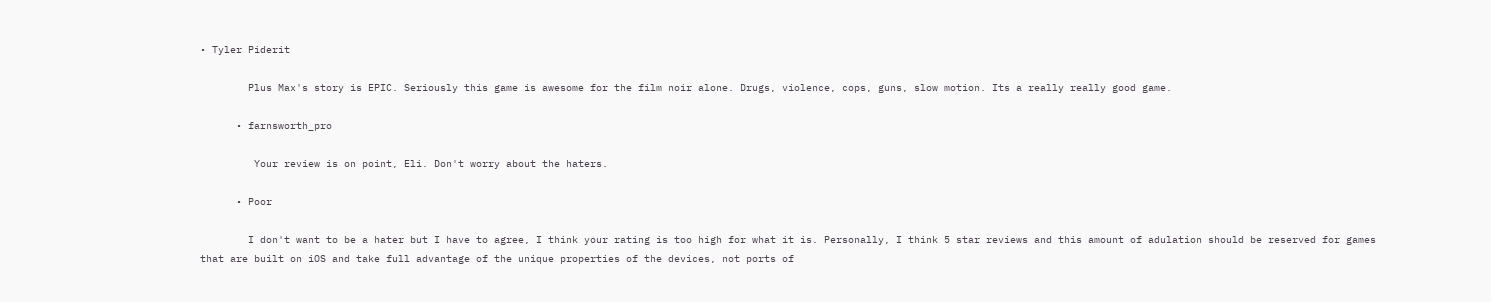• Tyler Piderit

        Plus Max's story is EPIC. Seriously this game is awesome for the film noir alone. Drugs, violence, cops, guns, slow motion. Its a really really good game.

      • farnsworth_pro

         Your review is on point, Eli. Don't worry about the haters.

      • Poor

        I don't want to be a hater but I have to agree, I think your rating is too high for what it is. Personally, I think 5 star reviews and this amount of adulation should be reserved for games that are built on iOS and take full advantage of the unique properties of the devices, not ports of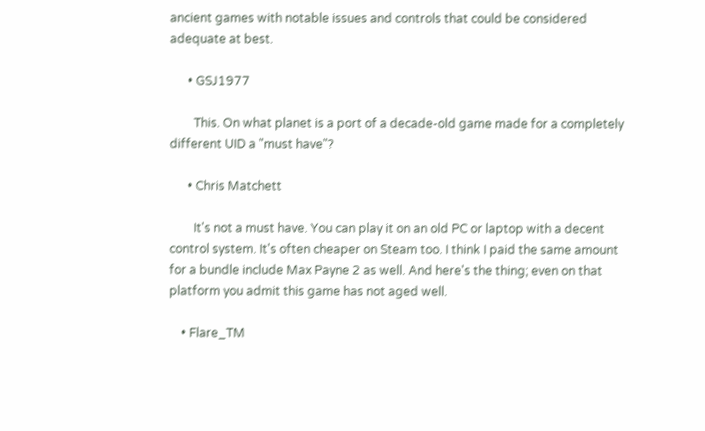ancient games with notable issues and controls that could be considered adequate at best.

      • GSJ1977

        This. On what planet is a port of a decade-old game made for a completely different UID a "must have"?

      • Chris Matchett

        It's not a must have. You can play it on an old PC or laptop with a decent control system. It's often cheaper on Steam too. I think I paid the same amount for a bundle include Max Payne 2 as well. And here's the thing; even on that platform you admit this game has not aged well.

    • Flare_TM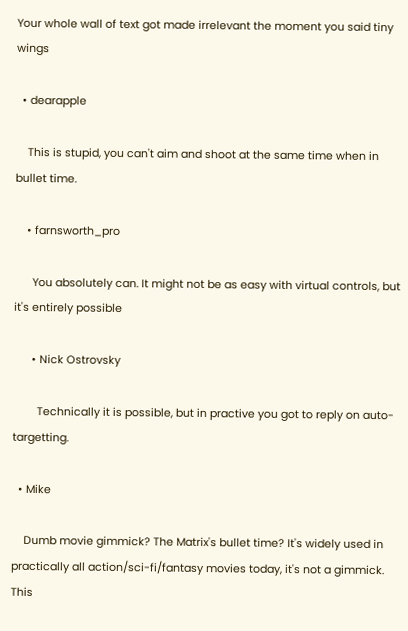Your whole wall of text got made irrelevant the moment you said tiny wings

  • dearapple

    This is stupid, you can't aim and shoot at the same time when in bullet time.

    • farnsworth_pro

      You absolutely can. It might not be as easy with virtual controls, but it's entirely possible

      • Nick Ostrovsky

        Technically it is possible, but in practive you got to reply on auto-targetting.

  • Mike

    Dumb movie gimmick? The Matrix's bullet time? It's widely used in practically all action/sci-fi/fantasy movies today, it's not a gimmick. This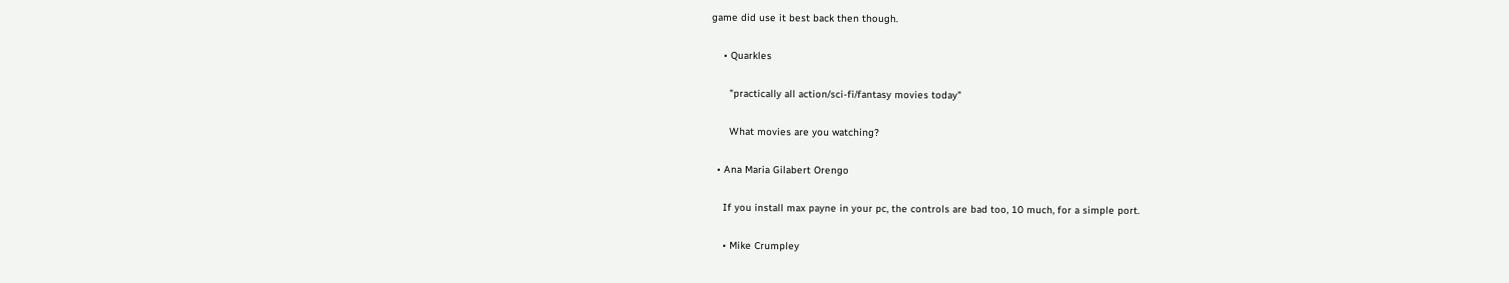game did use it best back then though.

    • Quarkles

      "practically all action/sci-fi/fantasy movies today"

      What movies are you watching?

  • Ana Maria Gilabert Orengo

    If you install max payne in your pc, the controls are bad too, 10 much, for a simple port.

    • Mike Crumpley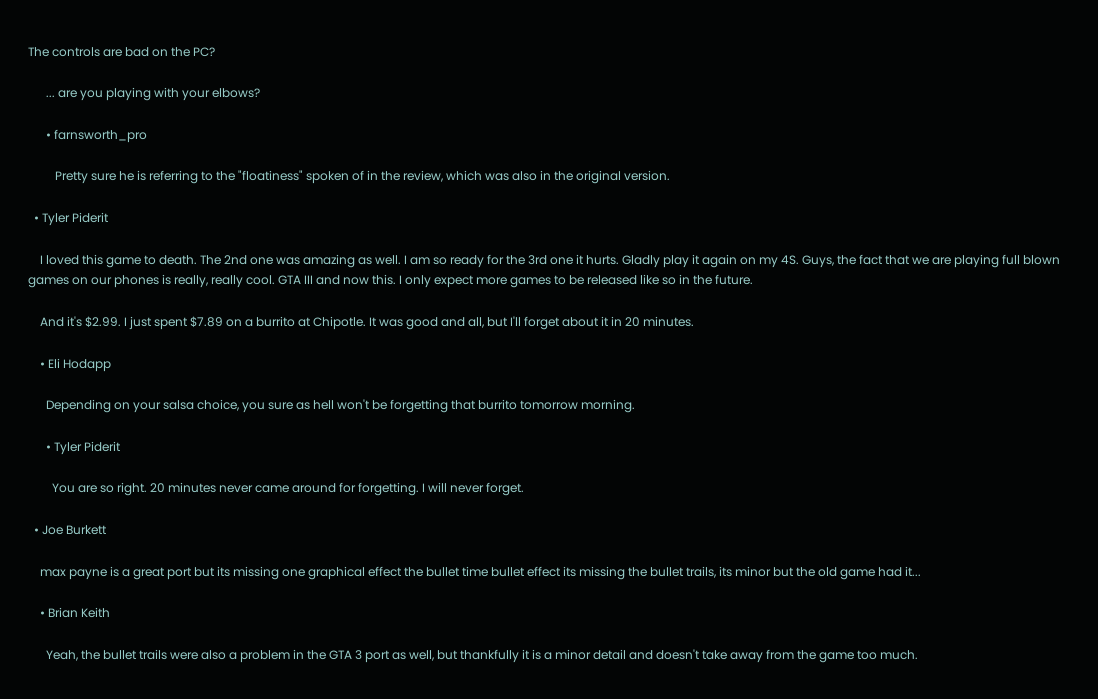The controls are bad on the PC?

      ... are you playing with your elbows?

      • farnsworth_pro

         Pretty sure he is referring to the "floatiness" spoken of in the review, which was also in the original version.

  • Tyler Piderit

    I loved this game to death. The 2nd one was amazing as well. I am so ready for the 3rd one it hurts. Gladly play it again on my 4S. Guys, the fact that we are playing full blown games on our phones is really, really cool. GTA III and now this. I only expect more games to be released like so in the future.

    And it's $2.99. I just spent $7.89 on a burrito at Chipotle. It was good and all, but I'll forget about it in 20 minutes.

    • Eli Hodapp

      Depending on your salsa choice, you sure as hell won't be forgetting that burrito tomorrow morning.

      • Tyler Piderit

        You are so right. 20 minutes never came around for forgetting. I will never forget.

  • Joe Burkett

    max payne is a great port but its missing one graphical effect the bullet time bullet effect its missing the bullet trails, its minor but the old game had it...

    • Brian Keith

      Yeah, the bullet trails were also a problem in the GTA 3 port as well, but thankfully it is a minor detail and doesn't take away from the game too much.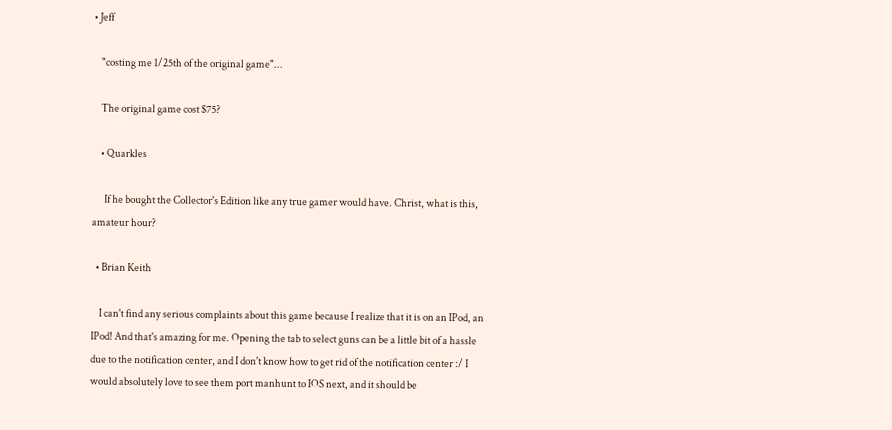• Jeff

    "costing me 1/25th of the original game"...

    The original game cost $75?

    • Quarkles

      If he bought the Collector's Edition like any true gamer would have. Christ, what is this, amateur hour?

  • Brian Keith

    I can't find any serious complaints about this game because I realize that it is on an IPod, an IPod! And that's amazing for me. Opening the tab to select guns can be a little bit of a hassle due to the notification center, and I don't know how to get rid of the notification center :/ I would absolutely love to see them port manhunt to IOS next, and it should be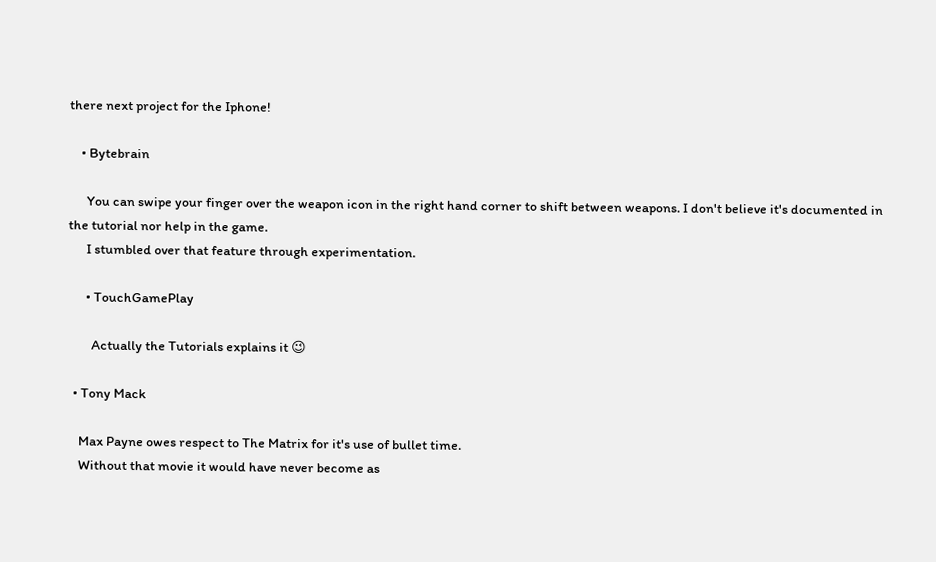there next project for the Iphone!

    • Bytebrain

      You can swipe your finger over the weapon icon in the right hand corner to shift between weapons. I don't believe it's documented in the tutorial nor help in the game.
      I stumbled over that feature through experimentation.

      • TouchGamePlay

        Actually the Tutorials explains it 😉

  • Tony Mack

    Max Payne owes respect to The Matrix for it's use of bullet time.
    Without that movie it would have never become as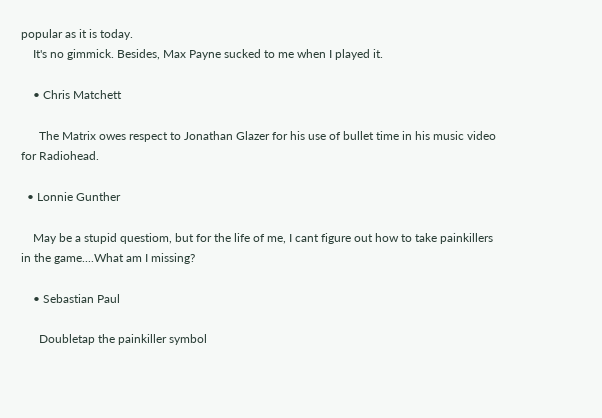popular as it is today.
    It's no gimmick. Besides, Max Payne sucked to me when I played it.

    • Chris Matchett

      The Matrix owes respect to Jonathan Glazer for his use of bullet time in his music video for Radiohead.

  • Lonnie Gunther

    May be a stupid questiom, but for the life of me, I cant figure out how to take painkillers in the game....What am I missing?

    • Sebastian Paul

      Doubletap the painkiller symbol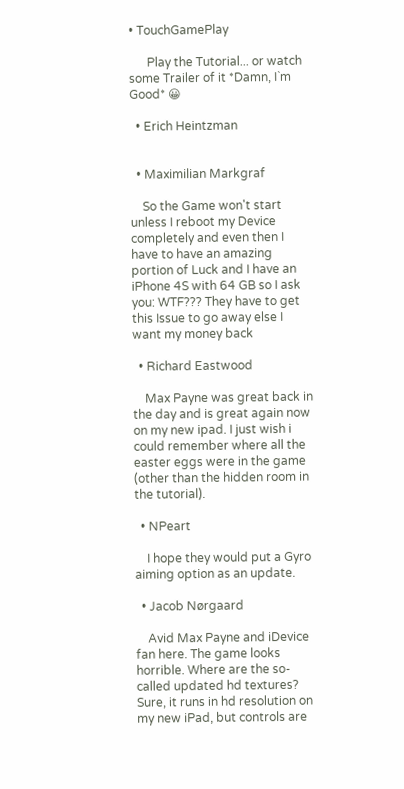• TouchGamePlay

      Play the Tutorial... or watch some Trailer of it *Damn, I`m Good* 😀

  • Erich Heintzman


  • Maximilian Markgraf

    So the Game won't start unless I reboot my Device completely and even then I have to have an amazing portion of Luck and I have an iPhone 4S with 64 GB so I ask you: WTF??? They have to get this Issue to go away else I want my money back

  • Richard Eastwood

    Max Payne was great back in the day and is great again now on my new ipad. I just wish i could remember where all the easter eggs were in the game (other than the hidden room in the tutorial).

  • NPeart

    I hope they would put a Gyro aiming option as an update.

  • Jacob Nørgaard

    Avid Max Payne and iDevice fan here. The game looks horrible. Where are the so-called updated hd textures? Sure, it runs in hd resolution on my new iPad, but controls are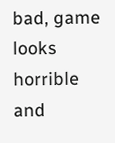bad, game looks horrible and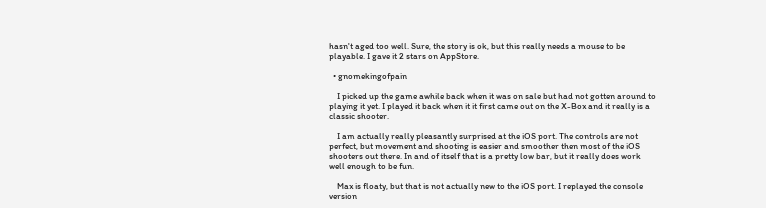hasn't aged too well. Sure, the story is ok, but this really needs a mouse to be playable. I gave it 2 stars on AppStore.

  • gnomekingofpain

    I picked up the game awhile back when it was on sale but had not gotten around to playing it yet. I played it back when it it first came out on the X-Box and it really is a classic shooter.

    I am actually really pleasantly surprised at the iOS port. The controls are not perfect, but movement and shooting is easier and smoother then most of the iOS shooters out there. In and of itself that is a pretty low bar, but it really does work well enough to be fun.

    Max is floaty, but that is not actually new to the iOS port. I replayed the console version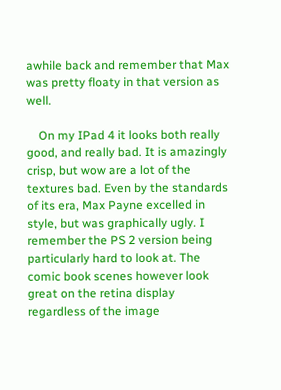awhile back and remember that Max was pretty floaty in that version as well.

    On my IPad 4 it looks both really good, and really bad. It is amazingly crisp, but wow are a lot of the textures bad. Even by the standards of its era, Max Payne excelled in style, but was graphically ugly. I remember the PS 2 version being particularly hard to look at. The comic book scenes however look great on the retina display regardless of the image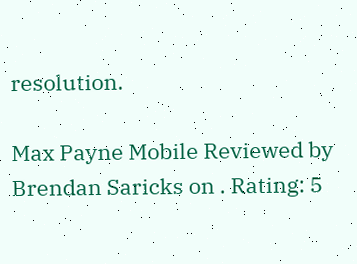resolution.

Max Payne Mobile Reviewed by Brendan Saricks on . Rating: 5